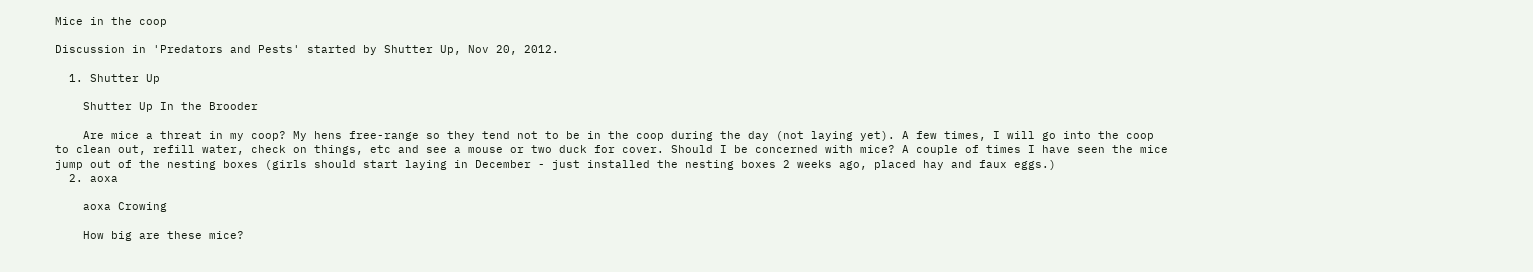Mice in the coop

Discussion in 'Predators and Pests' started by Shutter Up, Nov 20, 2012.

  1. Shutter Up

    Shutter Up In the Brooder

    Are mice a threat in my coop? My hens free-range so they tend not to be in the coop during the day (not laying yet). A few times, I will go into the coop to clean out, refill water, check on things, etc and see a mouse or two duck for cover. Should I be concerned with mice? A couple of times I have seen the mice jump out of the nesting boxes (girls should start laying in December - just installed the nesting boxes 2 weeks ago, placed hay and faux eggs.)
  2. aoxa

    aoxa Crowing

    How big are these mice?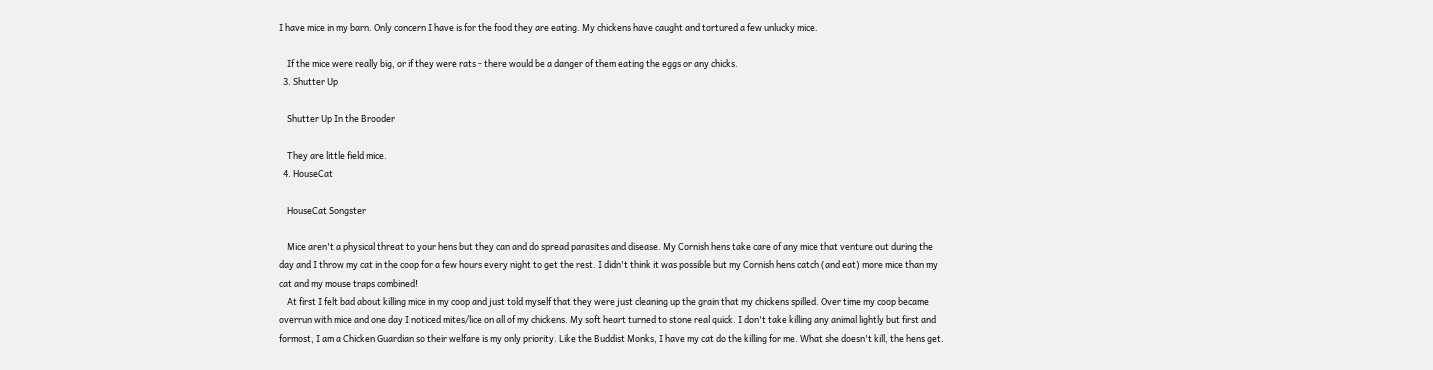I have mice in my barn. Only concern I have is for the food they are eating. My chickens have caught and tortured a few unlucky mice.

    If the mice were really big, or if they were rats - there would be a danger of them eating the eggs or any chicks.
  3. Shutter Up

    Shutter Up In the Brooder

    They are little field mice.
  4. HouseCat

    HouseCat Songster

    Mice aren't a physical threat to your hens but they can and do spread parasites and disease. My Cornish hens take care of any mice that venture out during the day and I throw my cat in the coop for a few hours every night to get the rest. I didn't think it was possible but my Cornish hens catch (and eat) more mice than my cat and my mouse traps combined!
    At first I felt bad about killing mice in my coop and just told myself that they were just cleaning up the grain that my chickens spilled. Over time my coop became overrun with mice and one day I noticed mites/lice on all of my chickens. My soft heart turned to stone real quick. I don't take killing any animal lightly but first and formost, I am a Chicken Guardian so their welfare is my only priority. Like the Buddist Monks, I have my cat do the killing for me. What she doesn't kill, the hens get.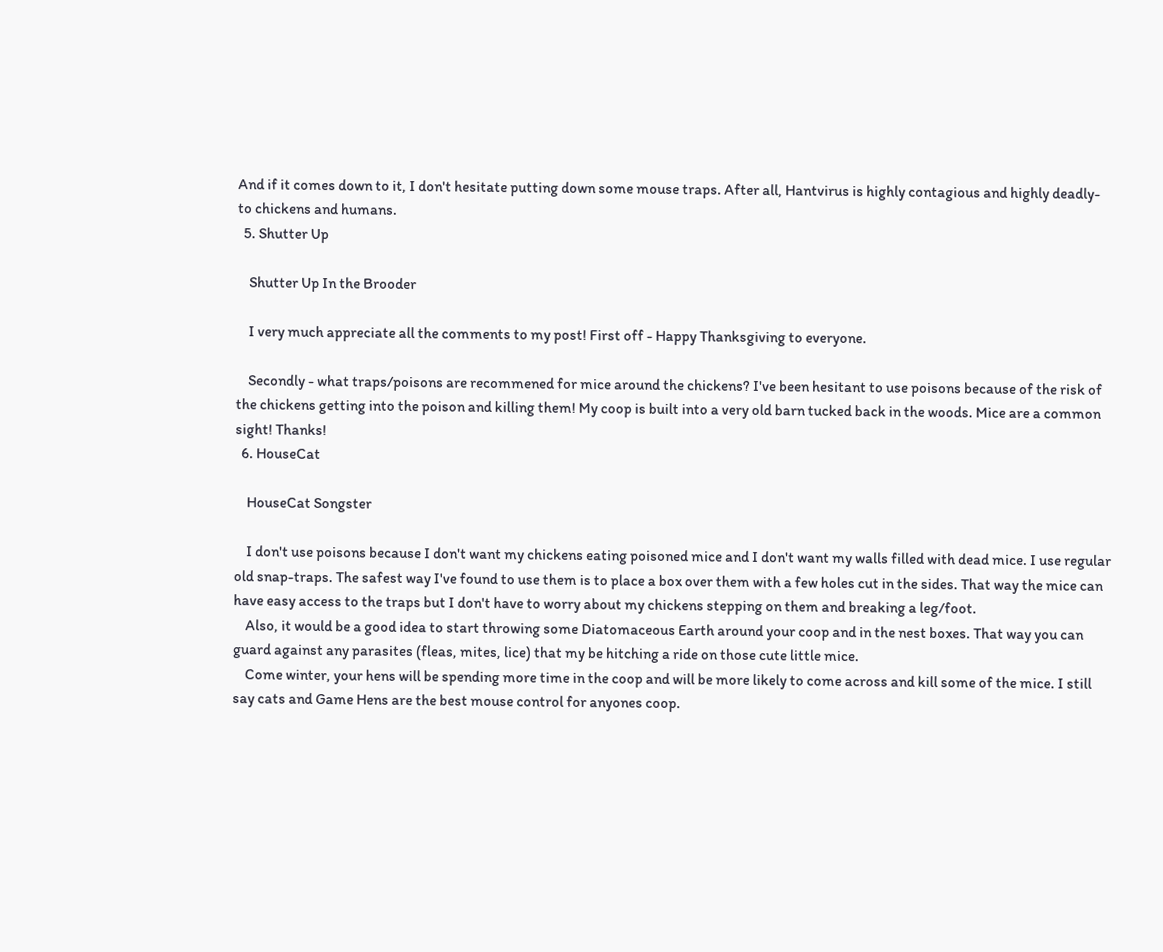And if it comes down to it, I don't hesitate putting down some mouse traps. After all, Hantvirus is highly contagious and highly deadly- to chickens and humans.
  5. Shutter Up

    Shutter Up In the Brooder

    I very much appreciate all the comments to my post! First off - Happy Thanksgiving to everyone.

    Secondly - what traps/poisons are recommened for mice around the chickens? I've been hesitant to use poisons because of the risk of the chickens getting into the poison and killing them! My coop is built into a very old barn tucked back in the woods. Mice are a common sight! Thanks!
  6. HouseCat

    HouseCat Songster

    I don't use poisons because I don't want my chickens eating poisoned mice and I don't want my walls filled with dead mice. I use regular old snap-traps. The safest way I've found to use them is to place a box over them with a few holes cut in the sides. That way the mice can have easy access to the traps but I don't have to worry about my chickens stepping on them and breaking a leg/foot.
    Also, it would be a good idea to start throwing some Diatomaceous Earth around your coop and in the nest boxes. That way you can guard against any parasites (fleas, mites, lice) that my be hitching a ride on those cute little mice.
    Come winter, your hens will be spending more time in the coop and will be more likely to come across and kill some of the mice. I still say cats and Game Hens are the best mouse control for anyones coop.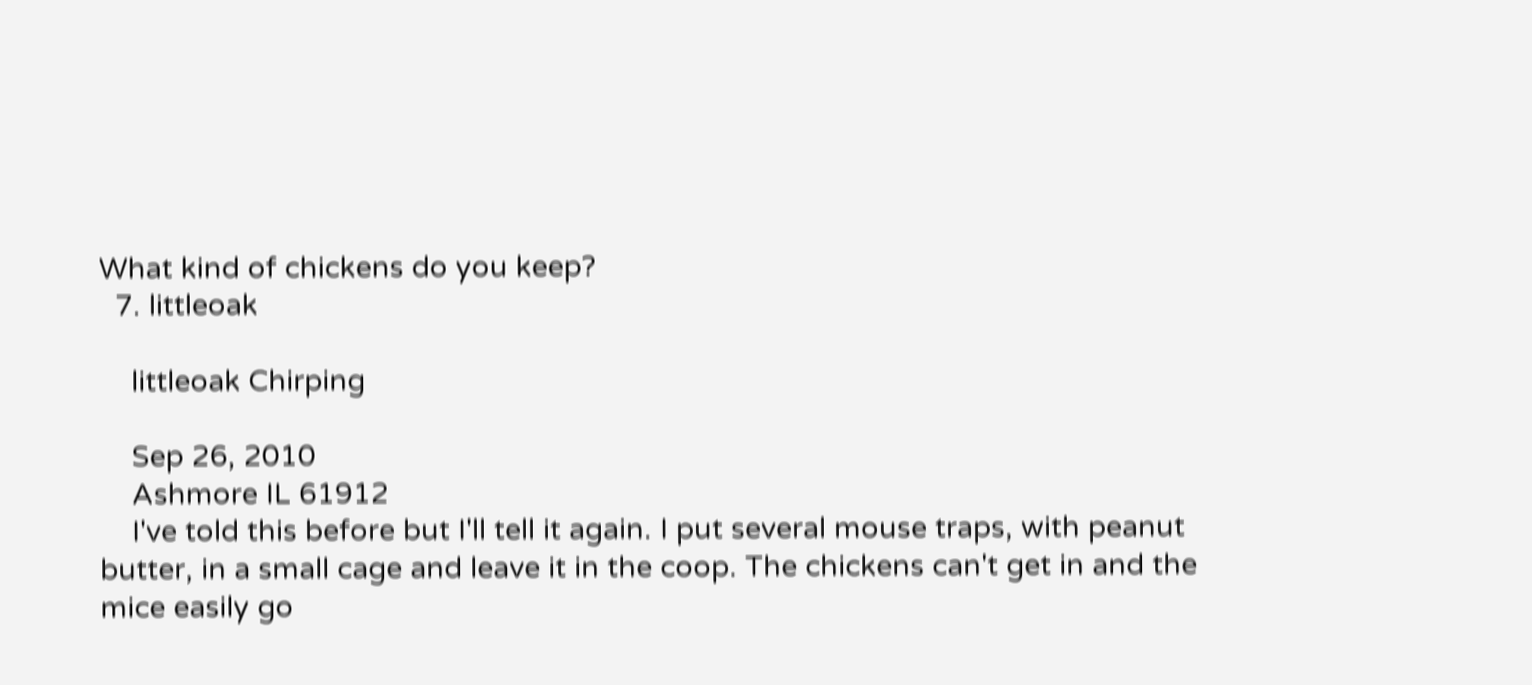What kind of chickens do you keep?
  7. littleoak

    littleoak Chirping

    Sep 26, 2010
    Ashmore IL 61912
    I've told this before but I'll tell it again. I put several mouse traps, with peanut butter, in a small cage and leave it in the coop. The chickens can't get in and the mice easily go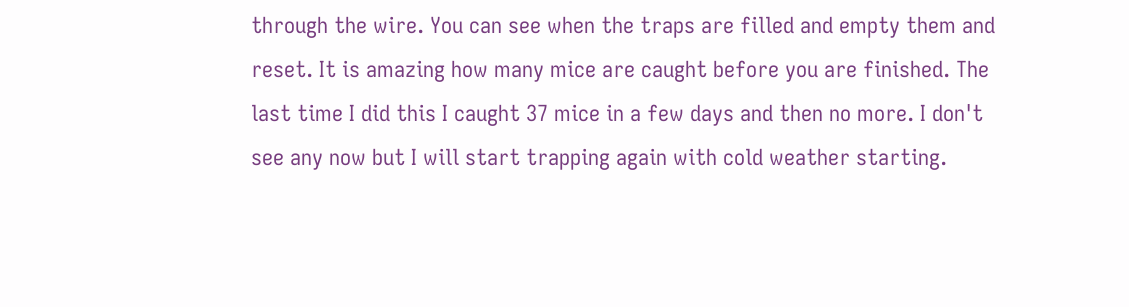through the wire. You can see when the traps are filled and empty them and reset. It is amazing how many mice are caught before you are finished. The last time I did this I caught 37 mice in a few days and then no more. I don't see any now but I will start trapping again with cold weather starting.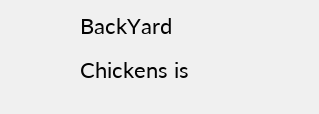BackYard Chickens is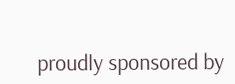proudly sponsored by